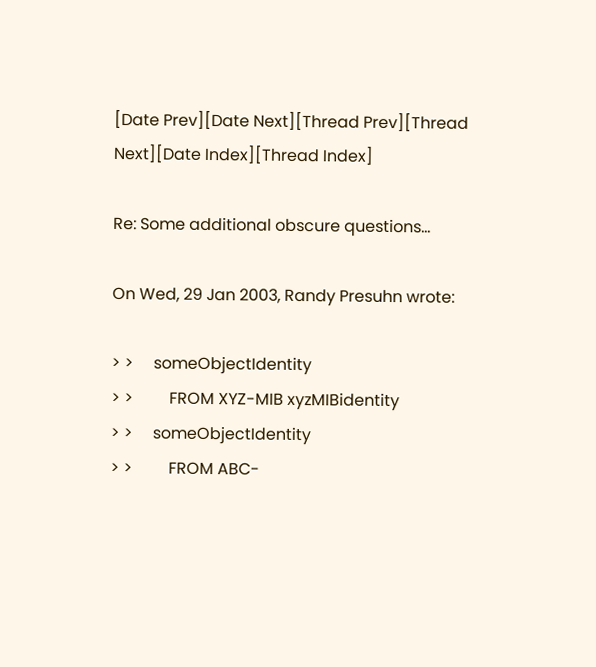[Date Prev][Date Next][Thread Prev][Thread Next][Date Index][Thread Index]

Re: Some additional obscure questions...

On Wed, 29 Jan 2003, Randy Presuhn wrote:

> >     someObjectIdentity
> >         FROM XYZ-MIB xyzMIBidentity
> >     someObjectIdentity
> >         FROM ABC-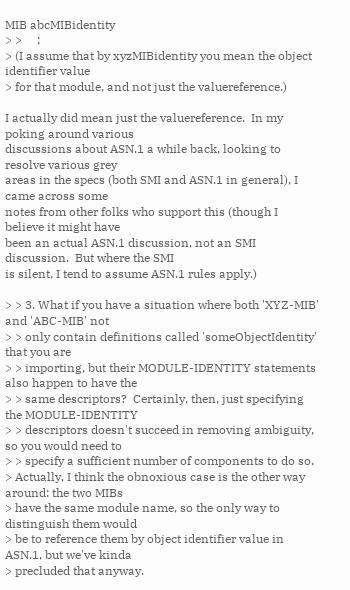MIB abcMIBidentity
> >     ;
> (I assume that by xyzMIBidentity you mean the object identifier value
> for that module, and not just the valuereference.)

I actually did mean just the valuereference.  In my poking around various
discussions about ASN.1 a while back, looking to resolve various grey
areas in the specs (both SMI and ASN.1 in general), I came across some
notes from other folks who support this (though I believe it might have
been an actual ASN.1 discussion, not an SMI discussion.  But where the SMI
is silent, I tend to assume ASN.1 rules apply.)

> > 3. What if you have a situation where both 'XYZ-MIB' and 'ABC-MIB' not
> > only contain definitions called 'someObjectIdentity' that you are
> > importing, but their MODULE-IDENTITY statements also happen to have the
> > same descriptors?  Certainly, then, just specifying the MODULE-IDENTITY
> > descriptors doesn't succeed in removing ambiguity, so you would need to
> > specify a sufficient number of components to do so.
> Actually, I think the obnoxious case is the other way around: the two MIBs
> have the same module name, so the only way to distinguish them would
> be to reference them by object identifier value in ASN.1, but we've kinda
> precluded that anyway.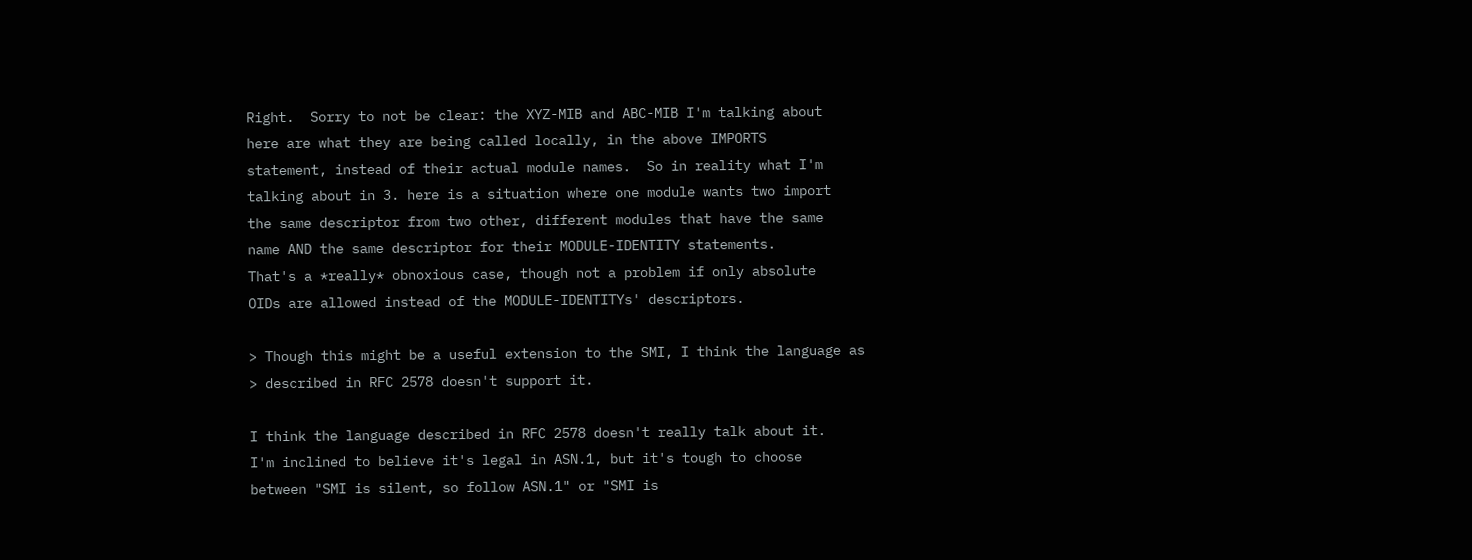Right.  Sorry to not be clear: the XYZ-MIB and ABC-MIB I'm talking about
here are what they are being called locally, in the above IMPORTS
statement, instead of their actual module names.  So in reality what I'm
talking about in 3. here is a situation where one module wants two import
the same descriptor from two other, different modules that have the same
name AND the same descriptor for their MODULE-IDENTITY statements.
That's a *really* obnoxious case, though not a problem if only absolute
OIDs are allowed instead of the MODULE-IDENTITYs' descriptors.

> Though this might be a useful extension to the SMI, I think the language as
> described in RFC 2578 doesn't support it.

I think the language described in RFC 2578 doesn't really talk about it.
I'm inclined to believe it's legal in ASN.1, but it's tough to choose
between "SMI is silent, so follow ASN.1" or "SMI is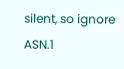silent, so ignore
ASN.1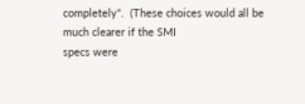completely".  (These choices would all be much clearer if the SMI
specs were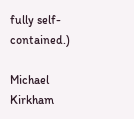fully self-contained.)

Michael Kirkham